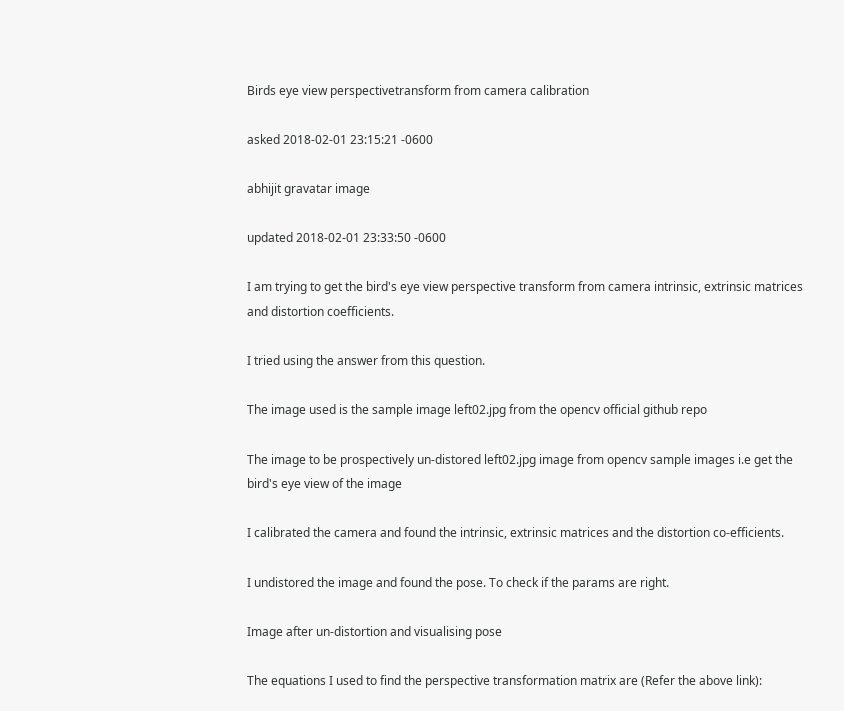Birds eye view perspectivetransform from camera calibration

asked 2018-02-01 23:15:21 -0600

abhijit gravatar image

updated 2018-02-01 23:33:50 -0600

I am trying to get the bird's eye view perspective transform from camera intrinsic, extrinsic matrices and distortion coefficients.

I tried using the answer from this question.

The image used is the sample image left02.jpg from the opencv official github repo

The image to be prospectively un-distored left02.jpg image from opencv sample images i.e get the bird's eye view of the image

I calibrated the camera and found the intrinsic, extrinsic matrices and the distortion co-efficients.

I undistored the image and found the pose. To check if the params are right.

Image after un-distortion and visualising pose

The equations I used to find the perspective transformation matrix are (Refer the above link):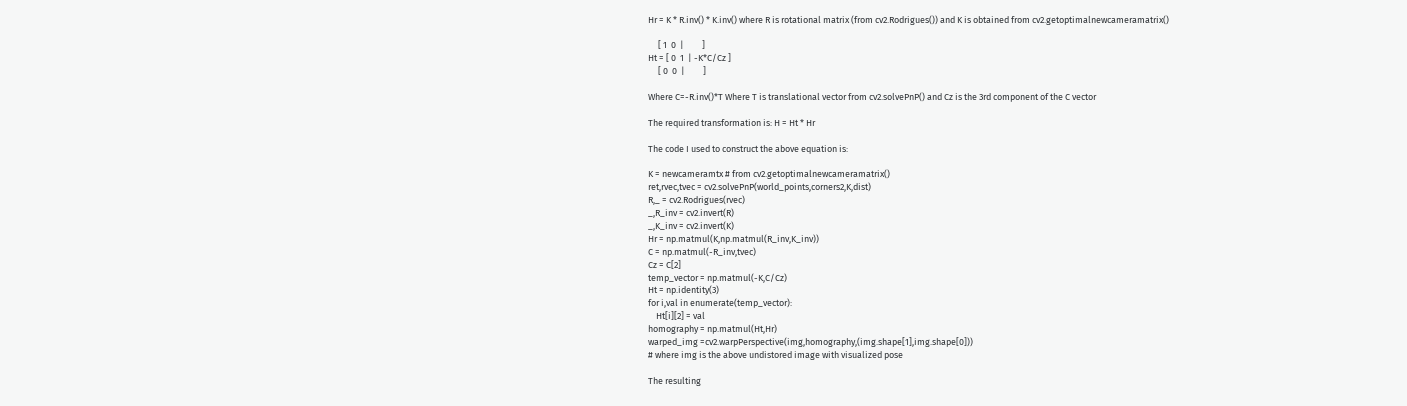Hr = K * R.inv() * K.inv() where R is rotational matrix (from cv2.Rodrigues()) and K is obtained from cv2.getoptimalnewcameramatrix()

     [ 1  0  |         ]
Ht = [ 0  1  | -K*C/Cz ]
     [ 0  0  |         ]

Where C=-R.inv()*T Where T is translational vector from cv2.solvePnP() and Cz is the 3rd component of the C vector

The required transformation is: H = Ht * Hr

The code I used to construct the above equation is:

K = newcameramtx # from cv2.getoptimalnewcameramatrix()
ret,rvec,tvec = cv2.solvePnP(world_points,corners2,K,dist)
R,_ = cv2.Rodrigues(rvec)
_,R_inv = cv2.invert(R)
_,K_inv = cv2.invert(K)
Hr = np.matmul(K,np.matmul(R_inv,K_inv))
C = np.matmul(-R_inv,tvec)
Cz = C[2]
temp_vector = np.matmul(-K,C/Cz)
Ht = np.identity(3)
for i,val in enumerate(temp_vector):
    Ht[i][2] = val
homography = np.matmul(Ht,Hr)
warped_img =cv2.warpPerspective(img,homography,(img.shape[1],img.shape[0]))
# where img is the above undistored image with visualized pose

The resulting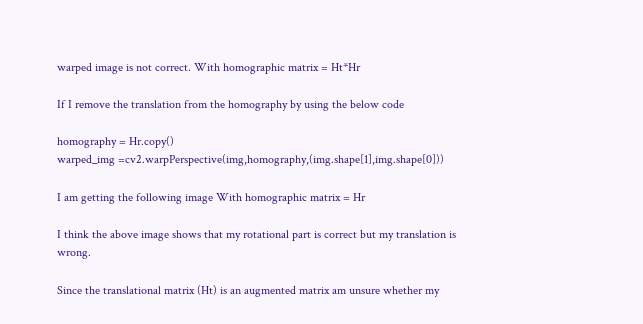warped image is not correct. With homographic matrix = Ht*Hr

If I remove the translation from the homography by using the below code

homography = Hr.copy()
warped_img =cv2.warpPerspective(img,homography,(img.shape[1],img.shape[0]))

I am getting the following image With homographic matrix = Hr

I think the above image shows that my rotational part is correct but my translation is wrong.

Since the translational matrix (Ht) is an augmented matrix am unsure whether my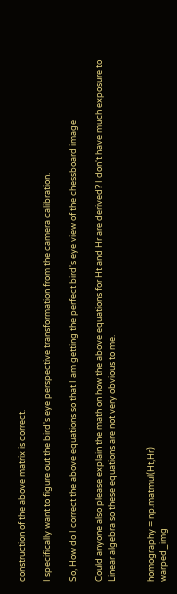construction of the above matrix is correct.

I specifically want to figure out the bird's eye perspective transformation from the camera calibration.

So, How do I correct the above equations so that I am getting the perfect bird's eye view of the chessboard image

Could anyone also please explain the math on how the above equations for Ht and Hr are derived? I don't have much exposure to Linear algebra so these equations are not very obvious to me.


homography = np.matmul(Ht,Hr)
warped_img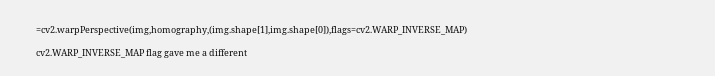=cv2.warpPerspective(img,homography,(img.shape[1],img.shape[0]),flags=cv2.WARP_INVERSE_MAP)

cv2.WARP_INVERSE_MAP flag gave me a different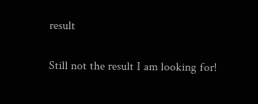result

Still not the result I am looking for!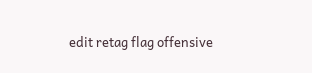edit retag flag offensive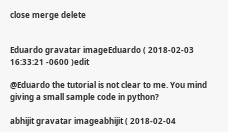close merge delete


Eduardo gravatar imageEduardo ( 2018-02-03 16:33:21 -0600 )edit

@Eduardo the tutorial is not clear to me. You mind giving a small sample code in python?

abhijit gravatar imageabhijit ( 2018-02-04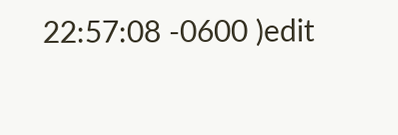22:57:08 -0600 )edit